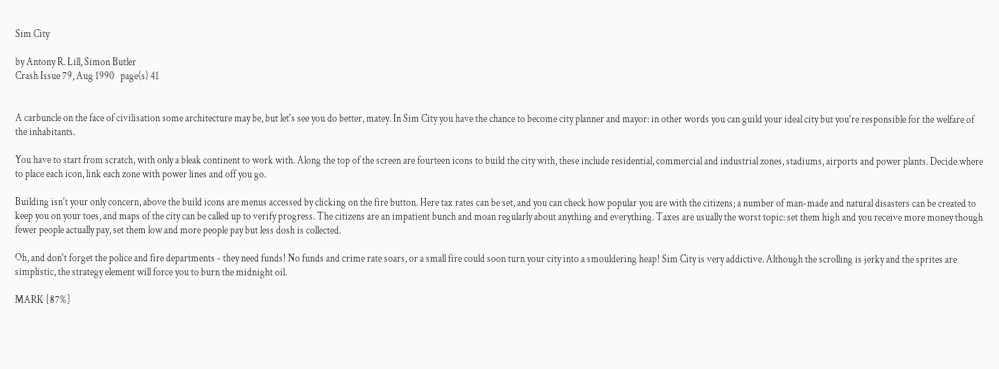Sim City

by Antony R. Lill, Simon Butler
Crash Issue 79, Aug 1990   page(s) 41


A carbuncle on the face of civilisation some architecture may be, but let's see you do better, matey. In Sim City you have the chance to become city planner and mayor: in other words you can guild your ideal city but you're responsible for the welfare of the inhabitants.

You have to start from scratch, with only a bleak continent to work with. Along the top of the screen are fourteen icons to build the city with, these include residential, commercial and industrial zones, stadiums, airports and power plants. Decide where to place each icon, link each zone with power lines and off you go.

Building isn't your only concern, above the build icons are menus accessed by clicking on the fire button. Here tax rates can be set, and you can check how popular you are with the citizens; a number of man-made and natural disasters can be created to keep you on your toes, and maps of the city can be called up to verify progress. The citizens are an impatient bunch and moan regularly about anything and everything. Taxes are usually the worst topic: set them high and you receive more money though fewer people actually pay, set them low and more people pay but less dosh is collected.

Oh, and don't forget the police and fire departments - they need funds! No funds and crime rate soars, or a small fire could soon turn your city into a smouldering heap! Sim City is very addictive. Although the scrolling is jerky and the sprites are simplistic, the strategy element will force you to burn the midnight oil.

MARK [87%]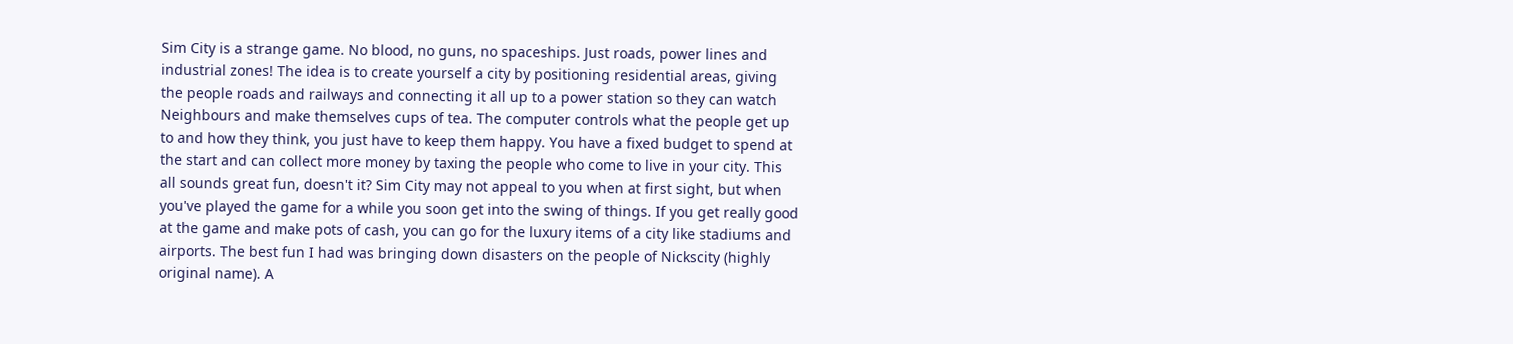Sim City is a strange game. No blood, no guns, no spaceships. Just roads, power lines and industrial zones! The idea is to create yourself a city by positioning residential areas, giving the people roads and railways and connecting it all up to a power station so they can watch Neighbours and make themselves cups of tea. The computer controls what the people get up to and how they think, you just have to keep them happy. You have a fixed budget to spend at the start and can collect more money by taxing the people who come to live in your city. This all sounds great fun, doesn't it? Sim City may not appeal to you when at first sight, but when you've played the game for a while you soon get into the swing of things. If you get really good at the game and make pots of cash, you can go for the luxury items of a city like stadiums and airports. The best fun I had was bringing down disasters on the people of Nickscity (highly original name). A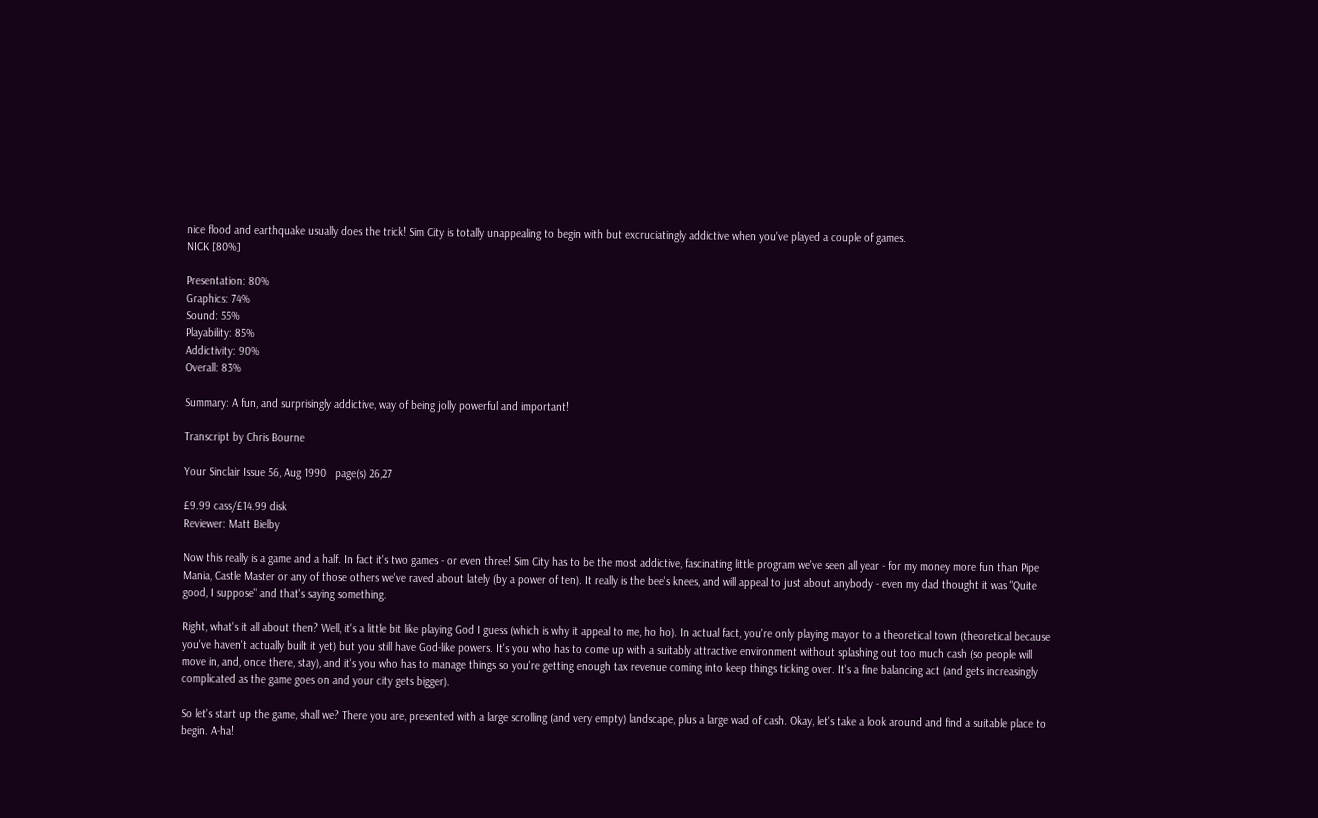nice flood and earthquake usually does the trick! Sim City is totally unappealing to begin with but excruciatingly addictive when you've played a couple of games.
NICK [80%]

Presentation: 80%
Graphics: 74%
Sound: 55%
Playability: 85%
Addictivity: 90%
Overall: 83%

Summary: A fun, and surprisingly addictive, way of being jolly powerful and important!

Transcript by Chris Bourne

Your Sinclair Issue 56, Aug 1990   page(s) 26,27

£9.99 cass/£14.99 disk
Reviewer: Matt Bielby

Now this really is a game and a half. In fact it's two games - or even three! Sim City has to be the most addictive, fascinating little program we've seen all year - for my money more fun than Pipe Mania, Castle Master or any of those others we've raved about lately (by a power of ten). It really is the bee's knees, and will appeal to just about anybody - even my dad thought it was "Quite good, I suppose" and that's saying something.

Right, what's it all about then? Well, it's a little bit like playing God I guess (which is why it appeal to me, ho ho). In actual fact, you're only playing mayor to a theoretical town (theoretical because you've haven't actually built it yet) but you still have God-like powers. It's you who has to come up with a suitably attractive environment without splashing out too much cash (so people will move in, and, once there, stay), and it's you who has to manage things so you're getting enough tax revenue coming into keep things ticking over. It's a fine balancing act (and gets increasingly complicated as the game goes on and your city gets bigger).

So let's start up the game, shall we? There you are, presented with a large scrolling (and very empty) landscape, plus a large wad of cash. Okay, let's take a look around and find a suitable place to begin. A-ha!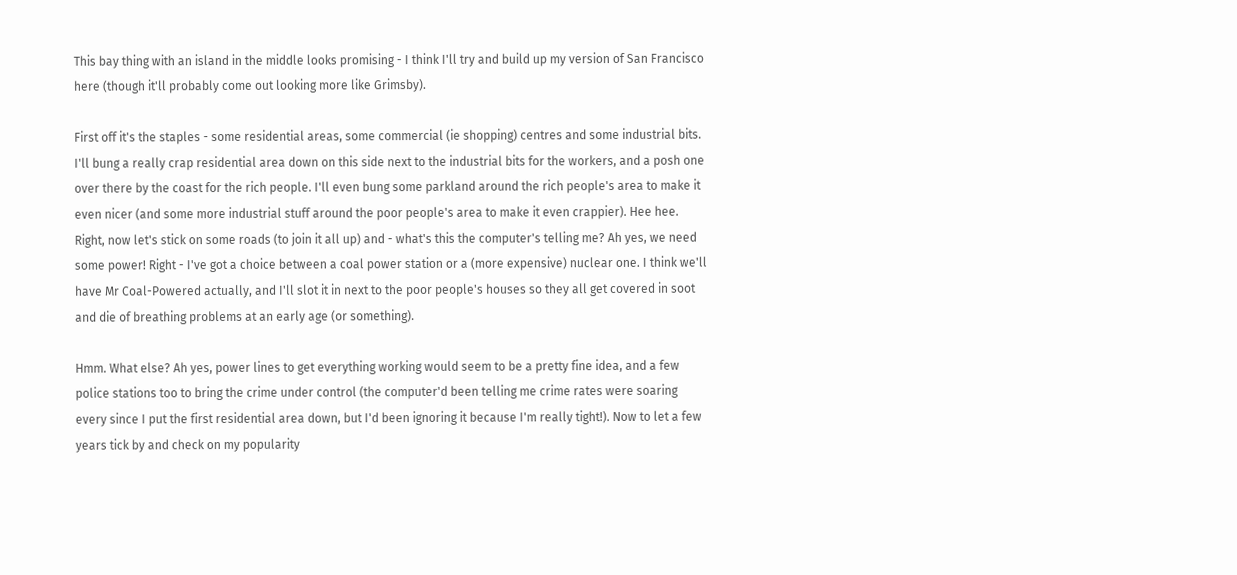This bay thing with an island in the middle looks promising - I think I'll try and build up my version of San Francisco here (though it'll probably come out looking more like Grimsby).

First off it's the staples - some residential areas, some commercial (ie shopping) centres and some industrial bits. I'll bung a really crap residential area down on this side next to the industrial bits for the workers, and a posh one over there by the coast for the rich people. I'll even bung some parkland around the rich people's area to make it even nicer (and some more industrial stuff around the poor people's area to make it even crappier). Hee hee. Right, now let's stick on some roads (to join it all up) and - what's this the computer's telling me? Ah yes, we need some power! Right - I've got a choice between a coal power station or a (more expensive) nuclear one. I think we'll have Mr Coal-Powered actually, and I'll slot it in next to the poor people's houses so they all get covered in soot and die of breathing problems at an early age (or something).

Hmm. What else? Ah yes, power lines to get everything working would seem to be a pretty fine idea, and a few police stations too to bring the crime under control (the computer'd been telling me crime rates were soaring every since I put the first residential area down, but I'd been ignoring it because I'm really tight!). Now to let a few years tick by and check on my popularity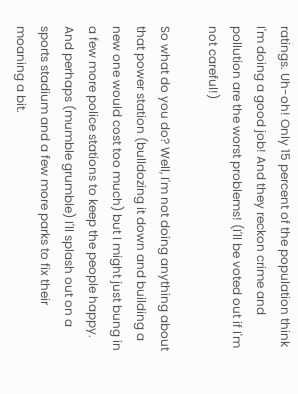ratings. Uh-oh! Only 15 percent of the population think I'm doing a good job! And they reckon crime and pollution are the worst problems! (I'll be voted out if I'm not careful!)

So what do you do? Well, I'm not doing anything about that power station (bulldozing it down and building a new one would cost too much) but I might just bung in a few more police stations to keep the people happy. And perhaps (mumble grumble) I'll splash out on a sports stadium and a few more parks to fix their moaning a bit.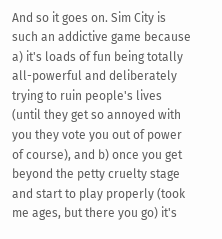And so it goes on. Sim City is such an addictive game because a) it's loads of fun being totally all-powerful and deliberately trying to ruin people's lives (until they get so annoyed with you they vote you out of power of course), and b) once you get beyond the petty cruelty stage and start to play properly (took me ages, but there you go) it's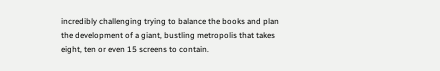incredibly challenging trying to balance the books and plan the development of a giant, bustling metropolis that takes eight, ten or even 15 screens to contain.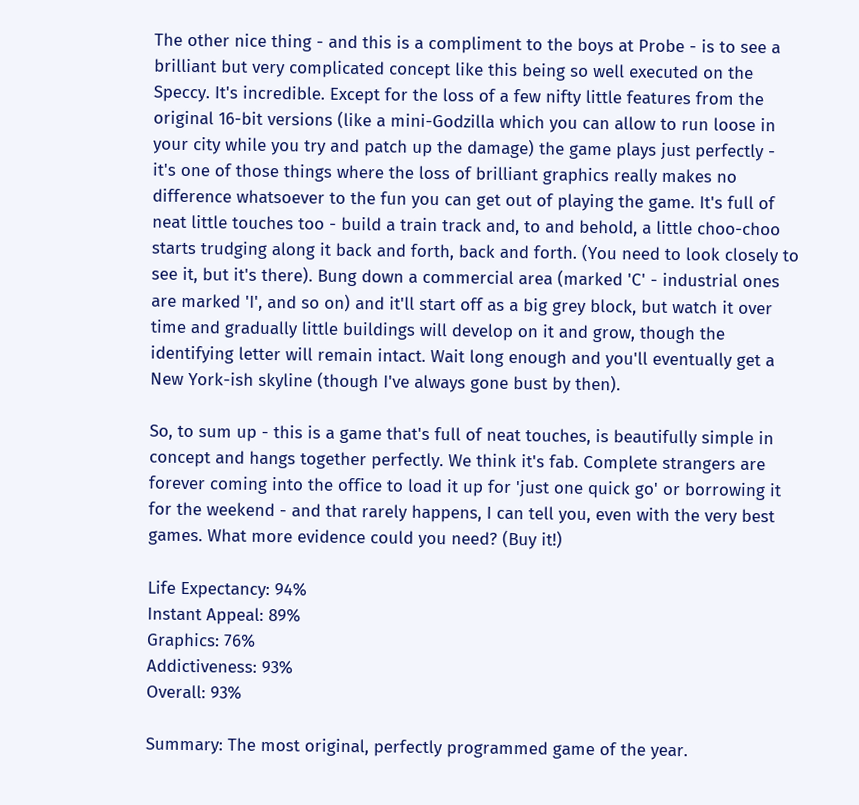The other nice thing - and this is a compliment to the boys at Probe - is to see a brilliant but very complicated concept like this being so well executed on the Speccy. It's incredible. Except for the loss of a few nifty little features from the original 16-bit versions (like a mini-Godzilla which you can allow to run loose in your city while you try and patch up the damage) the game plays just perfectly - it's one of those things where the loss of brilliant graphics really makes no difference whatsoever to the fun you can get out of playing the game. It's full of neat little touches too - build a train track and, to and behold, a little choo-choo starts trudging along it back and forth, back and forth. (You need to look closely to see it, but it's there). Bung down a commercial area (marked 'C' - industrial ones are marked 'I', and so on) and it'll start off as a big grey block, but watch it over time and gradually little buildings will develop on it and grow, though the identifying letter will remain intact. Wait long enough and you'll eventually get a New York-ish skyline (though I've always gone bust by then).

So, to sum up - this is a game that's full of neat touches, is beautifully simple in concept and hangs together perfectly. We think it's fab. Complete strangers are forever coming into the office to load it up for 'just one quick go' or borrowing it for the weekend - and that rarely happens, I can tell you, even with the very best games. What more evidence could you need? (Buy it!)

Life Expectancy: 94%
Instant Appeal: 89%
Graphics: 76%
Addictiveness: 93%
Overall: 93%

Summary: The most original, perfectly programmed game of the year.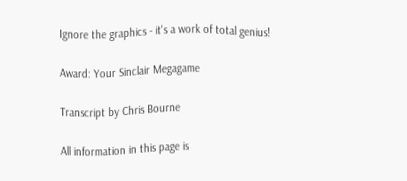Ignore the graphics - it's a work of total genius!

Award: Your Sinclair Megagame

Transcript by Chris Bourne

All information in this page is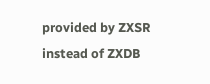provided by ZXSR instead of ZXDB